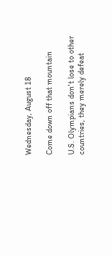Wednesday, August 18

Come down off that mountain

U.S. Olympians don't lose to other countries, they merely defeat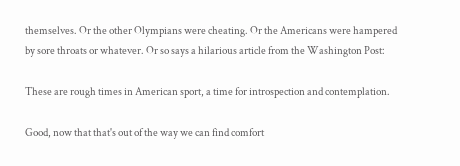themselves. Or the other Olympians were cheating. Or the Americans were hampered by sore throats or whatever. Or so says a hilarious article from the Washington Post:

These are rough times in American sport, a time for introspection and contemplation.

Good, now that that's out of the way we can find comfort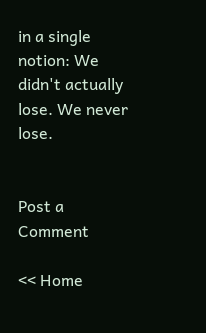in a single notion: We didn't actually lose. We never lose.


Post a Comment

<< Home